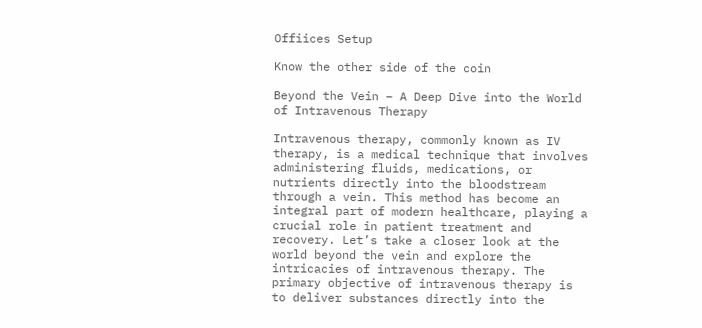Offiices Setup

Know the other side of the coin

Beyond the Vein – A Deep Dive into the World of Intravenous Therapy

Intravenous therapy, commonly known as IV therapy, is a medical technique that involves administering fluids, medications, or nutrients directly into the bloodstream through a vein. This method has become an integral part of modern healthcare, playing a crucial role in patient treatment and recovery. Let’s take a closer look at the world beyond the vein and explore the intricacies of intravenous therapy. The primary objective of intravenous therapy is to deliver substances directly into the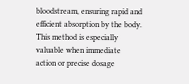bloodstream, ensuring rapid and efficient absorption by the body. This method is especially valuable when immediate action or precise dosage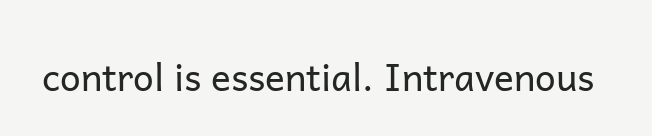control is essential. Intravenous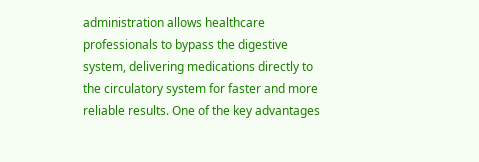administration allows healthcare professionals to bypass the digestive system, delivering medications directly to the circulatory system for faster and more reliable results. One of the key advantages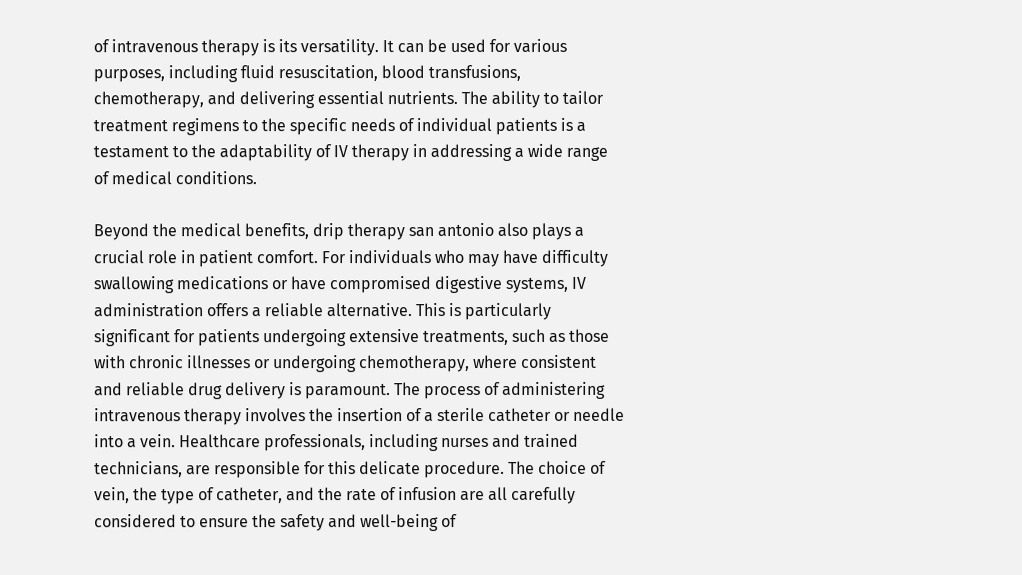of intravenous therapy is its versatility. It can be used for various purposes, including fluid resuscitation, blood transfusions, chemotherapy, and delivering essential nutrients. The ability to tailor treatment regimens to the specific needs of individual patients is a testament to the adaptability of IV therapy in addressing a wide range of medical conditions.

Beyond the medical benefits, drip therapy san antonio also plays a crucial role in patient comfort. For individuals who may have difficulty swallowing medications or have compromised digestive systems, IV administration offers a reliable alternative. This is particularly significant for patients undergoing extensive treatments, such as those with chronic illnesses or undergoing chemotherapy, where consistent and reliable drug delivery is paramount. The process of administering intravenous therapy involves the insertion of a sterile catheter or needle into a vein. Healthcare professionals, including nurses and trained technicians, are responsible for this delicate procedure. The choice of vein, the type of catheter, and the rate of infusion are all carefully considered to ensure the safety and well-being of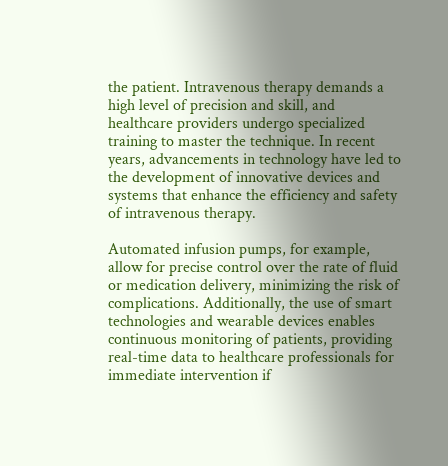the patient. Intravenous therapy demands a high level of precision and skill, and healthcare providers undergo specialized training to master the technique. In recent years, advancements in technology have led to the development of innovative devices and systems that enhance the efficiency and safety of intravenous therapy.

Automated infusion pumps, for example, allow for precise control over the rate of fluid or medication delivery, minimizing the risk of complications. Additionally, the use of smart technologies and wearable devices enables continuous monitoring of patients, providing real-time data to healthcare professionals for immediate intervention if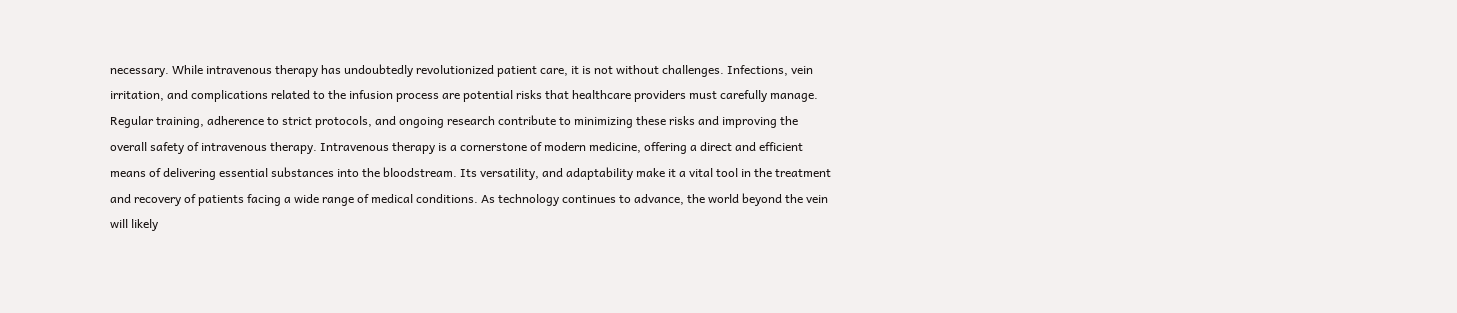necessary. While intravenous therapy has undoubtedly revolutionized patient care, it is not without challenges. Infections, vein irritation, and complications related to the infusion process are potential risks that healthcare providers must carefully manage. Regular training, adherence to strict protocols, and ongoing research contribute to minimizing these risks and improving the overall safety of intravenous therapy. Intravenous therapy is a cornerstone of modern medicine, offering a direct and efficient means of delivering essential substances into the bloodstream. Its versatility, and adaptability make it a vital tool in the treatment and recovery of patients facing a wide range of medical conditions. As technology continues to advance, the world beyond the vein will likely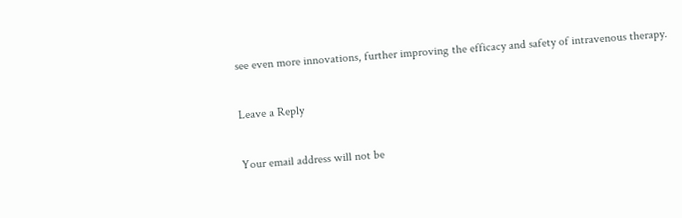see even more innovations, further improving the efficacy and safety of intravenous therapy.

Leave a Reply

Your email address will not be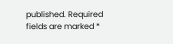published. Required fields are marked *